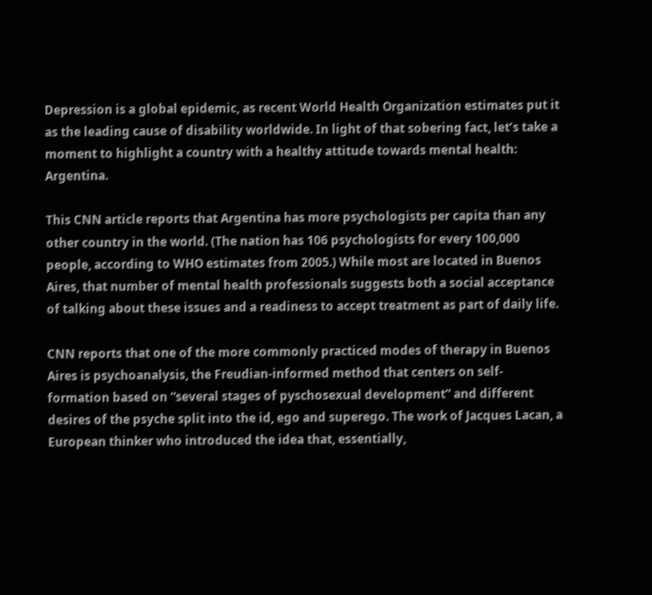Depression is a global epidemic, as recent World Health Organization estimates put it as the leading cause of disability worldwide. In light of that sobering fact, let’s take a moment to highlight a country with a healthy attitude towards mental health: Argentina.

This CNN article reports that Argentina has more psychologists per capita than any other country in the world. (The nation has 106 psychologists for every 100,000 people, according to WHO estimates from 2005.) While most are located in Buenos Aires, that number of mental health professionals suggests both a social acceptance of talking about these issues and a readiness to accept treatment as part of daily life.

CNN reports that one of the more commonly practiced modes of therapy in Buenos Aires is psychoanalysis, the Freudian-informed method that centers on self-formation based on “several stages of pyschosexual development” and different desires of the psyche split into the id, ego and superego. The work of Jacques Lacan, a European thinker who introduced the idea that, essentially,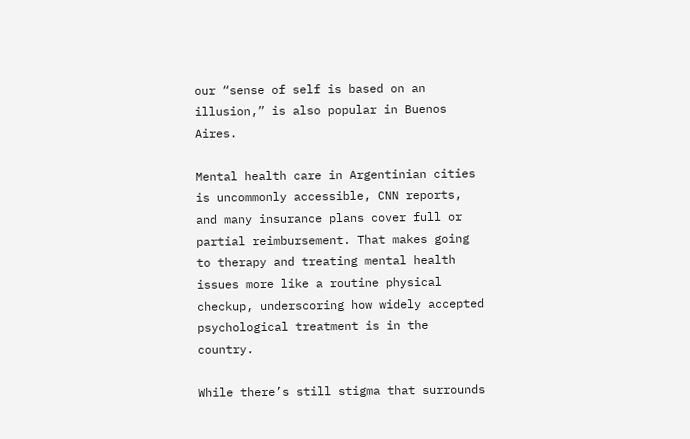our “sense of self is based on an illusion,” is also popular in Buenos Aires.

Mental health care in Argentinian cities is uncommonly accessible, CNN reports, and many insurance plans cover full or partial reimbursement. That makes going to therapy and treating mental health issues more like a routine physical checkup, underscoring how widely accepted psychological treatment is in the country.

While there’s still stigma that surrounds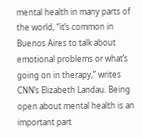mental health in many parts of the world, “it’s common in Buenos Aires to talk about emotional problems or what’s going on in therapy,” writes CNN’s Elizabeth Landau. Being open about mental health is an important part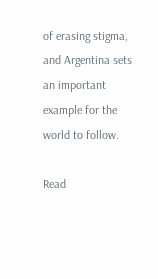of erasing stigma, and Argentina sets an important example for the world to follow.

Read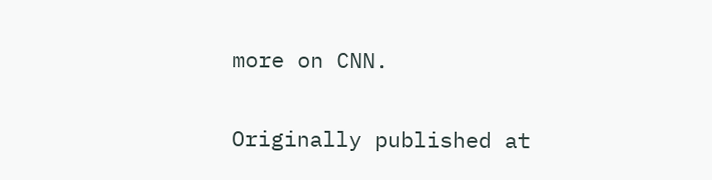more on CNN.

Originally published at